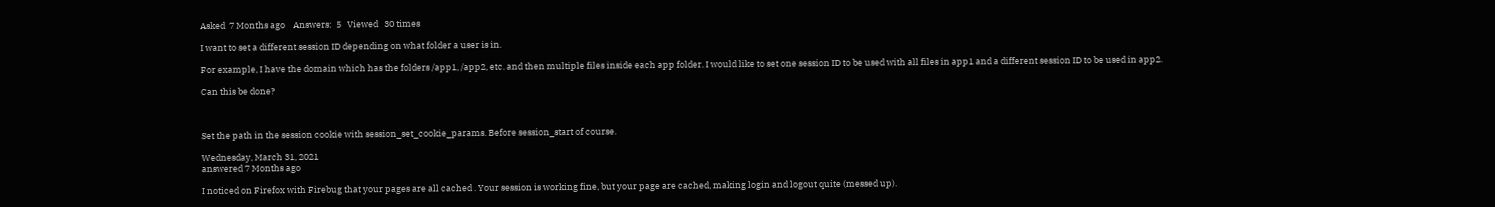Asked  7 Months ago    Answers:  5   Viewed   30 times

I want to set a different session ID depending on what folder a user is in.

For example, I have the domain which has the folders /app1, /app2, etc. and then multiple files inside each app folder. I would like to set one session ID to be used with all files in app1 and a different session ID to be used in app2.

Can this be done?



Set the path in the session cookie with session_set_cookie_params. Before session_start of course.

Wednesday, March 31, 2021
answered 7 Months ago

I noticed on Firefox with Firebug that your pages are all cached . Your session is working fine, but your page are cached, making login and logout quite (messed up).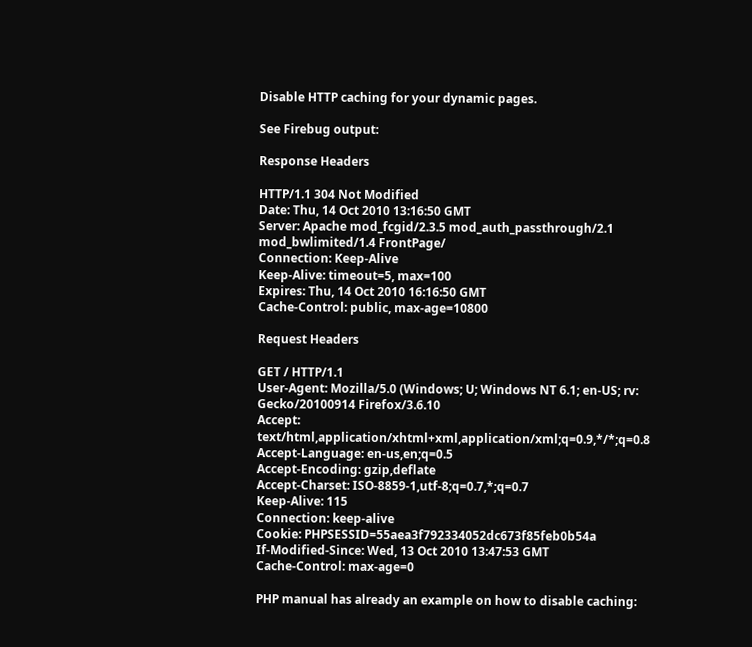Disable HTTP caching for your dynamic pages.

See Firebug output:

Response Headers

HTTP/1.1 304 Not Modified
Date: Thu, 14 Oct 2010 13:16:50 GMT
Server: Apache mod_fcgid/2.3.5 mod_auth_passthrough/2.1 mod_bwlimited/1.4 FrontPage/
Connection: Keep-Alive
Keep-Alive: timeout=5, max=100
Expires: Thu, 14 Oct 2010 16:16:50 GMT
Cache-Control: public, max-age=10800

Request Headers

GET / HTTP/1.1
User-Agent: Mozilla/5.0 (Windows; U; Windows NT 6.1; en-US; rv: Gecko/20100914 Firefox/3.6.10
Accept: text/html,application/xhtml+xml,application/xml;q=0.9,*/*;q=0.8
Accept-Language: en-us,en;q=0.5
Accept-Encoding: gzip,deflate
Accept-Charset: ISO-8859-1,utf-8;q=0.7,*;q=0.7
Keep-Alive: 115
Connection: keep-alive
Cookie: PHPSESSID=55aea3f792334052dc673f85feb0b54a
If-Modified-Since: Wed, 13 Oct 2010 13:47:53 GMT
Cache-Control: max-age=0

PHP manual has already an example on how to disable caching: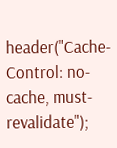header("Cache-Control: no-cache, must-revalidate");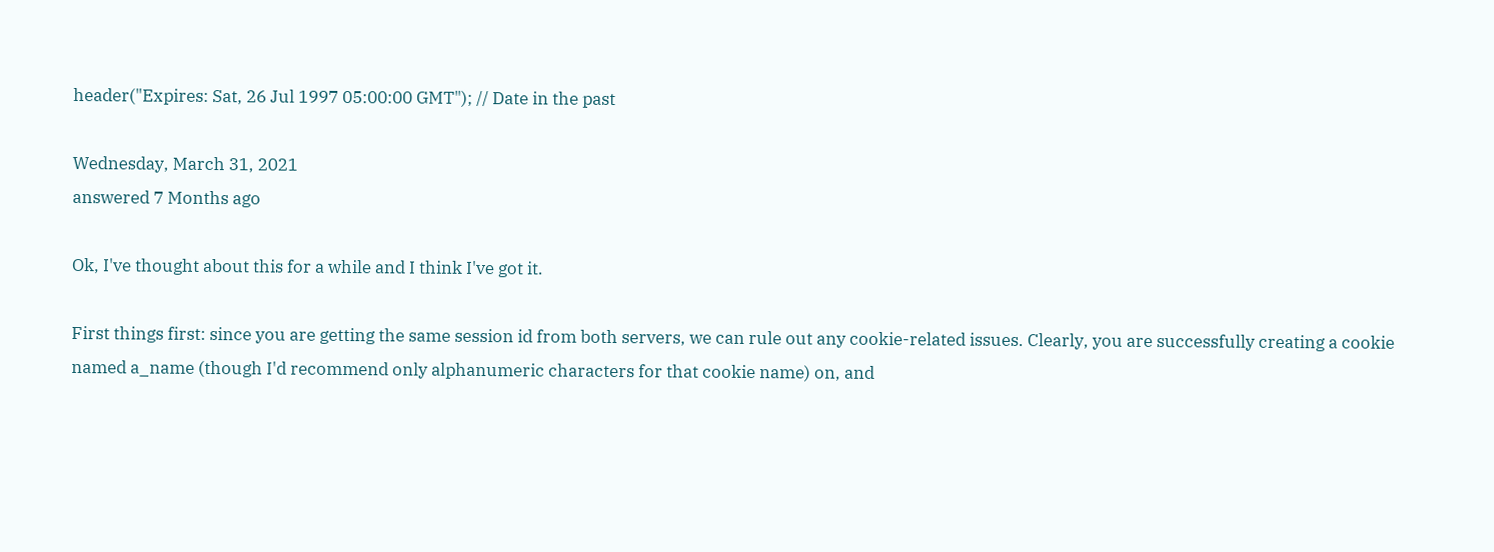header("Expires: Sat, 26 Jul 1997 05:00:00 GMT"); // Date in the past

Wednesday, March 31, 2021
answered 7 Months ago

Ok, I've thought about this for a while and I think I've got it.

First things first: since you are getting the same session id from both servers, we can rule out any cookie-related issues. Clearly, you are successfully creating a cookie named a_name (though I'd recommend only alphanumeric characters for that cookie name) on, and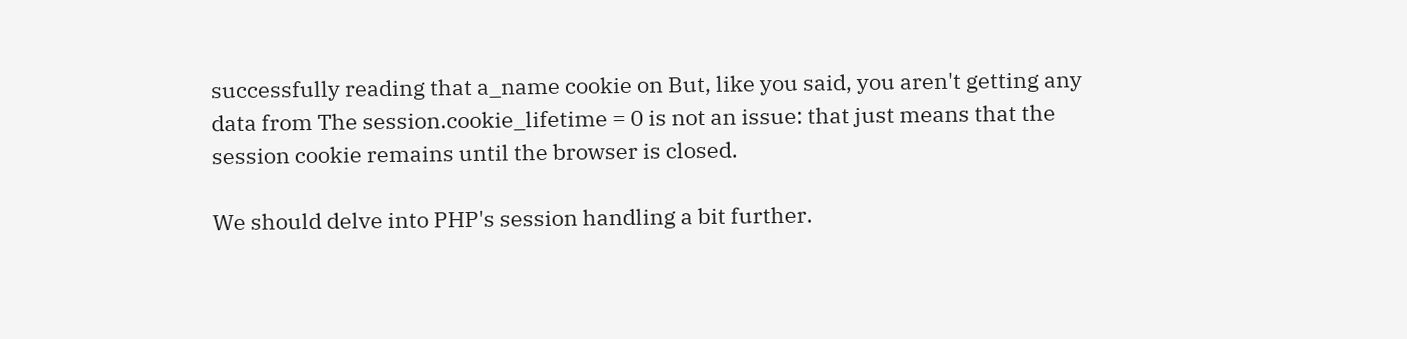successfully reading that a_name cookie on But, like you said, you aren't getting any data from The session.cookie_lifetime = 0 is not an issue: that just means that the session cookie remains until the browser is closed.

We should delve into PHP's session handling a bit further.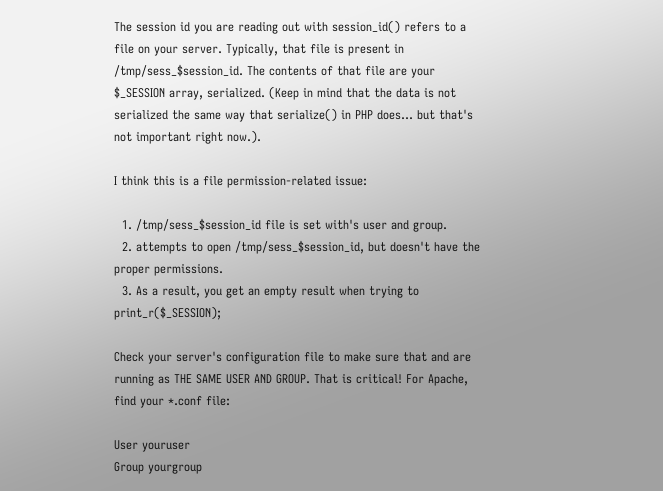The session id you are reading out with session_id() refers to a file on your server. Typically, that file is present in /tmp/sess_$session_id. The contents of that file are your $_SESSION array, serialized. (Keep in mind that the data is not serialized the same way that serialize() in PHP does... but that's not important right now.).

I think this is a file permission-related issue:

  1. /tmp/sess_$session_id file is set with's user and group.
  2. attempts to open /tmp/sess_$session_id, but doesn't have the proper permissions.
  3. As a result, you get an empty result when trying to print_r($_SESSION);

Check your server's configuration file to make sure that and are running as THE SAME USER AND GROUP. That is critical! For Apache, find your *.conf file:

User youruser
Group yourgroup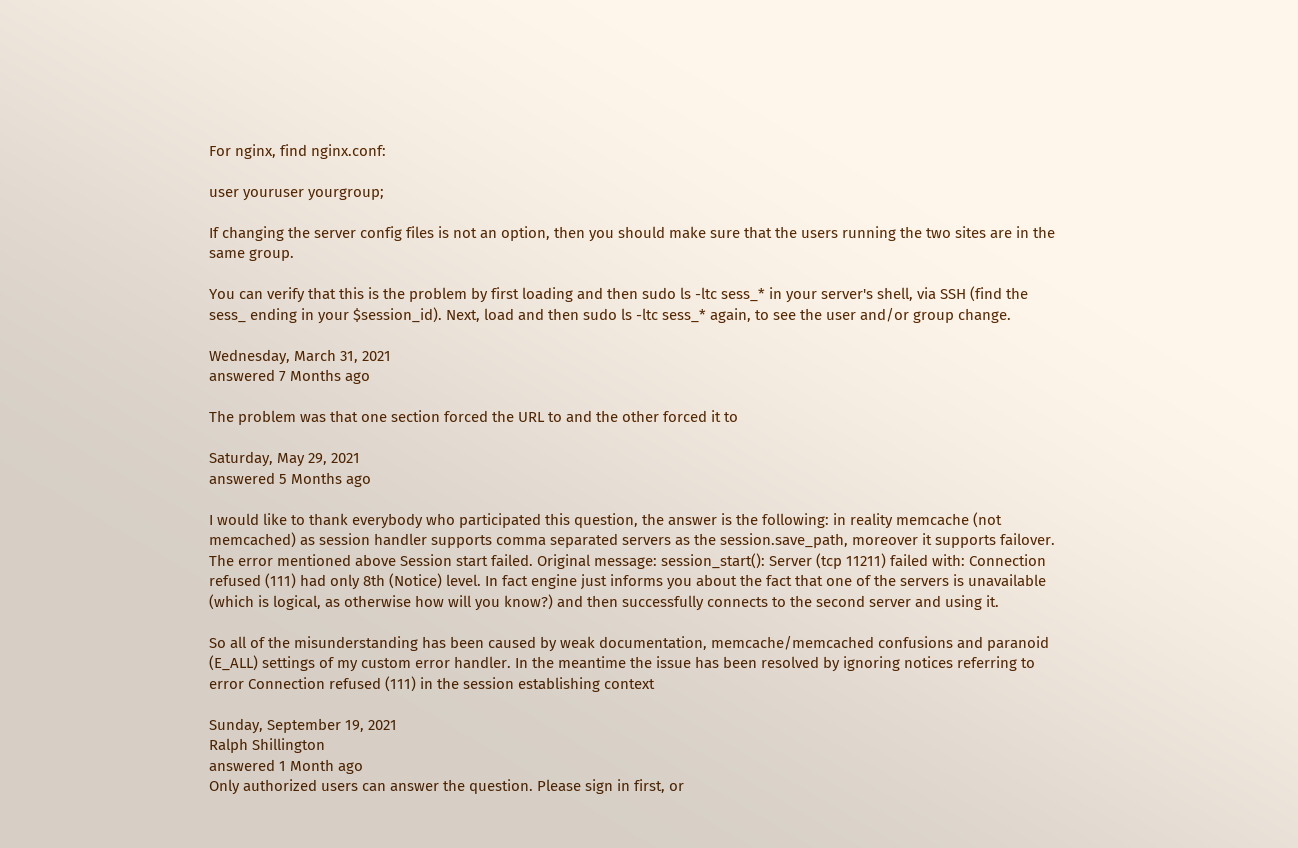For nginx, find nginx.conf:

user youruser yourgroup;

If changing the server config files is not an option, then you should make sure that the users running the two sites are in the same group.

You can verify that this is the problem by first loading and then sudo ls -ltc sess_* in your server's shell, via SSH (find the sess_ ending in your $session_id). Next, load and then sudo ls -ltc sess_* again, to see the user and/or group change.

Wednesday, March 31, 2021
answered 7 Months ago

The problem was that one section forced the URL to and the other forced it to

Saturday, May 29, 2021
answered 5 Months ago

I would like to thank everybody who participated this question, the answer is the following: in reality memcache (not memcached) as session handler supports comma separated servers as the session.save_path, moreover it supports failover. The error mentioned above Session start failed. Original message: session_start(): Server (tcp 11211) failed with: Connection refused (111) had only 8th (Notice) level. In fact engine just informs you about the fact that one of the servers is unavailable (which is logical, as otherwise how will you know?) and then successfully connects to the second server and using it.

So all of the misunderstanding has been caused by weak documentation, memcache/memcached confusions and paranoid (E_ALL) settings of my custom error handler. In the meantime the issue has been resolved by ignoring notices referring to error Connection refused (111) in the session establishing context

Sunday, September 19, 2021
Ralph Shillington
answered 1 Month ago
Only authorized users can answer the question. Please sign in first, or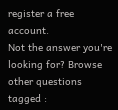register a free account.
Not the answer you're looking for? Browse other questions tagged :